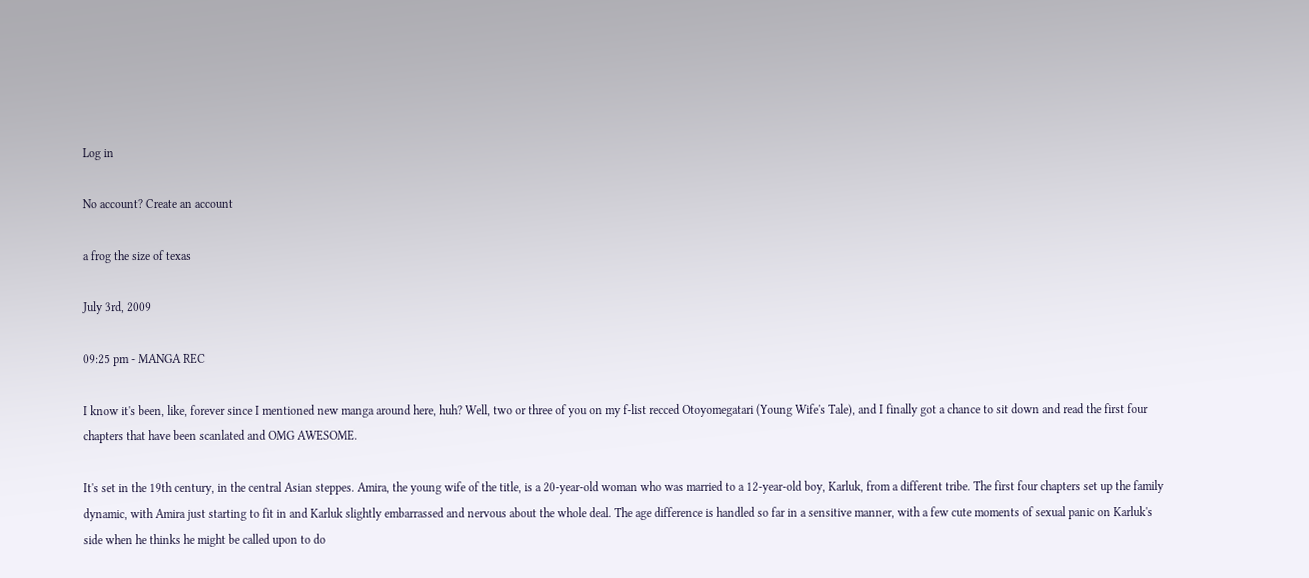Log in

No account? Create an account

a frog the size of texas

July 3rd, 2009

09:25 pm - MANGA REC

I know it's been, like, forever since I mentioned new manga around here, huh? Well, two or three of you on my f-list recced Otoyomegatari (Young Wife's Tale), and I finally got a chance to sit down and read the first four chapters that have been scanlated and OMG AWESOME.

It's set in the 19th century, in the central Asian steppes. Amira, the young wife of the title, is a 20-year-old woman who was married to a 12-year-old boy, Karluk, from a different tribe. The first four chapters set up the family dynamic, with Amira just starting to fit in and Karluk slightly embarrassed and nervous about the whole deal. The age difference is handled so far in a sensitive manner, with a few cute moments of sexual panic on Karluk's side when he thinks he might be called upon to do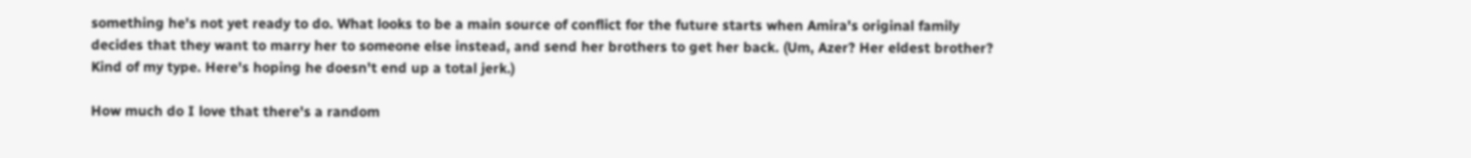something he's not yet ready to do. What looks to be a main source of conflict for the future starts when Amira's original family decides that they want to marry her to someone else instead, and send her brothers to get her back. (Um, Azer? Her eldest brother? Kind of my type. Here's hoping he doesn't end up a total jerk.)

How much do I love that there's a random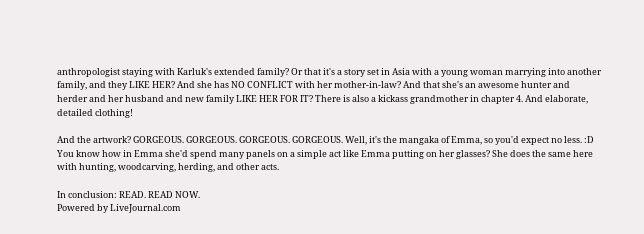anthropologist staying with Karluk's extended family? Or that it's a story set in Asia with a young woman marrying into another family, and they LIKE HER? And she has NO CONFLICT with her mother-in-law? And that she's an awesome hunter and herder and her husband and new family LIKE HER FOR IT? There is also a kickass grandmother in chapter 4. And elaborate, detailed clothing!

And the artwork? GORGEOUS. GORGEOUS. GORGEOUS. GORGEOUS. Well, it's the mangaka of Emma, so you'd expect no less. :D You know how in Emma she'd spend many panels on a simple act like Emma putting on her glasses? She does the same here with hunting, woodcarving, herding, and other acts.

In conclusion: READ. READ NOW.
Powered by LiveJournal.com